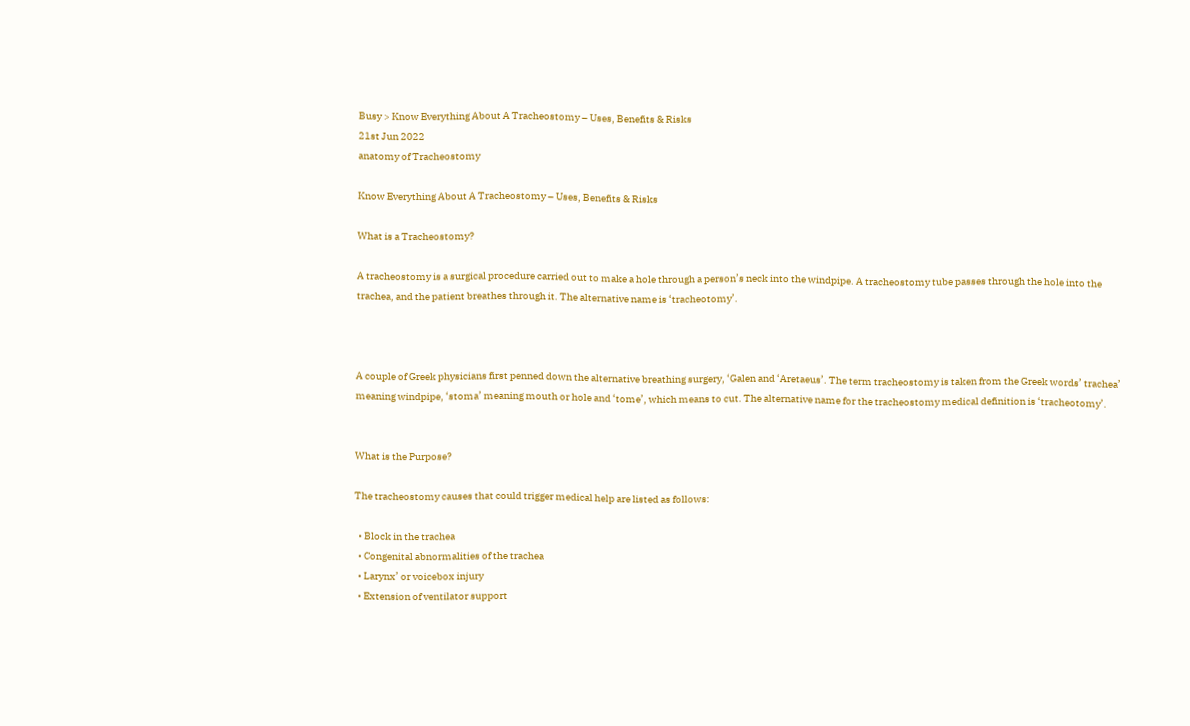Busy > Know Everything About A Tracheostomy – Uses, Benefits & Risks
21st Jun 2022
anatomy of Tracheostomy

Know Everything About A Tracheostomy – Uses, Benefits & Risks

What is a Tracheostomy?

A tracheostomy is a surgical procedure carried out to make a hole through a person’s neck into the windpipe. A tracheostomy tube passes through the hole into the trachea, and the patient breathes through it. The alternative name is ‘tracheotomy’.



A couple of Greek physicians first penned down the alternative breathing surgery, ‘Galen and ‘Aretaeus’. The term tracheostomy is taken from the Greek words’ trachea’ meaning windpipe, ‘stoma’ meaning mouth or hole and ‘tome’, which means to cut. The alternative name for the tracheostomy medical definition is ‘tracheotomy’.


What is the Purpose?

The tracheostomy causes that could trigger medical help are listed as follows:

  • Block in the trachea
  • Congenital abnormalities of the trachea
  • Larynx’ or voicebox injury
  • Extension of ventilator support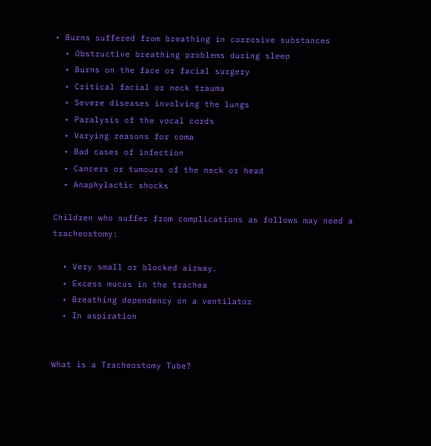• Burns suffered from breathing in corrosive substances
  • Obstructive breathing problems during sleep
  • Burns on the face or facial surgery
  • Critical facial or neck trauma
  • Severe diseases involving the lungs
  • Paralysis of the vocal cords
  • Varying reasons for coma
  • Bad cases of infection
  • Cancers or tumours of the neck or head
  • Anaphylactic shocks

Children who suffer from complications as follows may need a tracheostomy:

  • Very small or blocked airway.
  • Excess mucus in the trachea
  • Breathing dependency on a ventilator
  • In aspiration


What is a Tracheostomy Tube?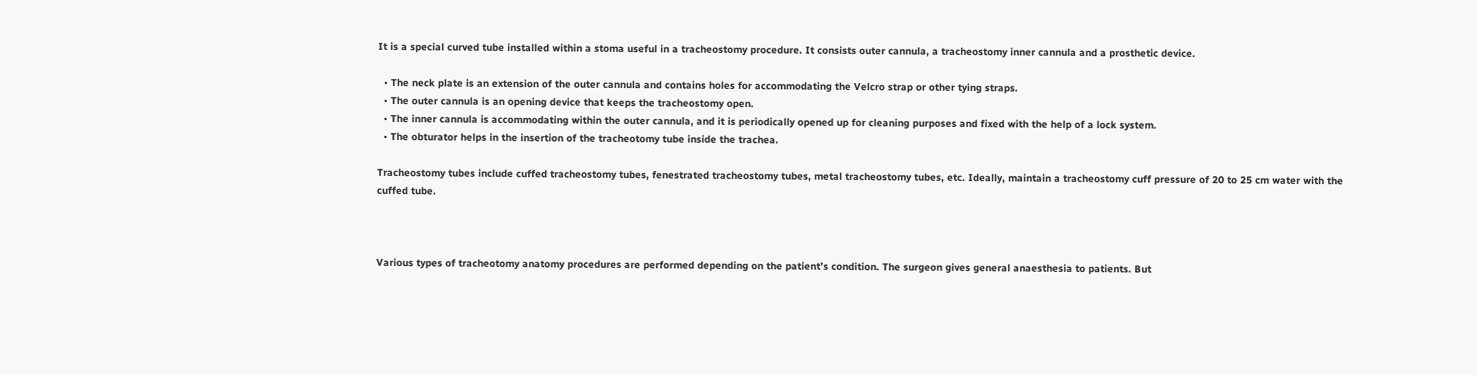It is a special curved tube installed within a stoma useful in a tracheostomy procedure. It consists outer cannula, a tracheostomy inner cannula and a prosthetic device.

  • The neck plate is an extension of the outer cannula and contains holes for accommodating the Velcro strap or other tying straps.
  • The outer cannula is an opening device that keeps the tracheostomy open.
  • The inner cannula is accommodating within the outer cannula, and it is periodically opened up for cleaning purposes and fixed with the help of a lock system.
  • The obturator helps in the insertion of the tracheotomy tube inside the trachea.

Tracheostomy tubes include cuffed tracheostomy tubes, fenestrated tracheostomy tubes, metal tracheostomy tubes, etc. Ideally, maintain a tracheostomy cuff pressure of 20 to 25 cm water with the cuffed tube.



Various types of tracheotomy anatomy procedures are performed depending on the patient’s condition. The surgeon gives general anaesthesia to patients. But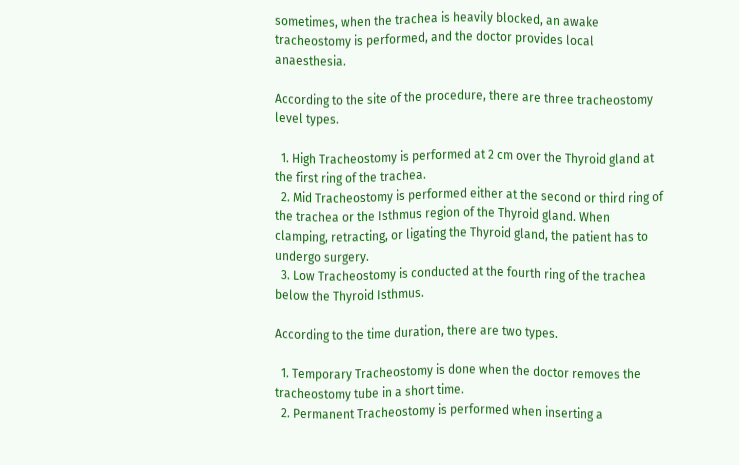sometimes, when the trachea is heavily blocked, an awake tracheostomy is performed, and the doctor provides local anaesthesia.

According to the site of the procedure, there are three tracheostomy level types.

  1. High Tracheostomy is performed at 2 cm over the Thyroid gland at the first ring of the trachea.
  2. Mid Tracheostomy is performed either at the second or third ring of the trachea or the Isthmus region of the Thyroid gland. When clamping, retracting, or ligating the Thyroid gland, the patient has to undergo surgery.
  3. Low Tracheostomy is conducted at the fourth ring of the trachea below the Thyroid Isthmus.

According to the time duration, there are two types.

  1. Temporary Tracheostomy is done when the doctor removes the tracheostomy tube in a short time.
  2. Permanent Tracheostomy is performed when inserting a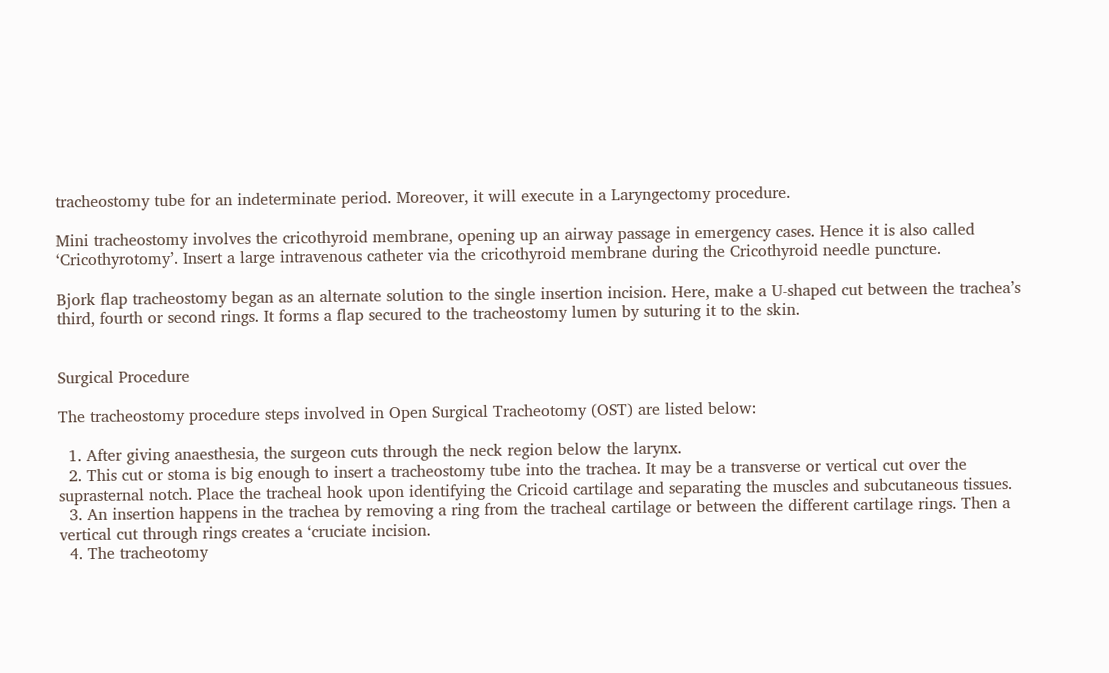tracheostomy tube for an indeterminate period. Moreover, it will execute in a Laryngectomy procedure.

Mini tracheostomy involves the cricothyroid membrane, opening up an airway passage in emergency cases. Hence it is also called ‘Cricothyrotomy’. Insert a large intravenous catheter via the cricothyroid membrane during the Cricothyroid needle puncture.

Bjork flap tracheostomy began as an alternate solution to the single insertion incision. Here, make a U-shaped cut between the trachea’s third, fourth or second rings. It forms a flap secured to the tracheostomy lumen by suturing it to the skin.


Surgical Procedure

The tracheostomy procedure steps involved in Open Surgical Tracheotomy (OST) are listed below:

  1. After giving anaesthesia, the surgeon cuts through the neck region below the larynx.
  2. This cut or stoma is big enough to insert a tracheostomy tube into the trachea. It may be a transverse or vertical cut over the suprasternal notch. Place the tracheal hook upon identifying the Cricoid cartilage and separating the muscles and subcutaneous tissues.
  3. An insertion happens in the trachea by removing a ring from the tracheal cartilage or between the different cartilage rings. Then a vertical cut through rings creates a ‘cruciate incision.
  4. The tracheotomy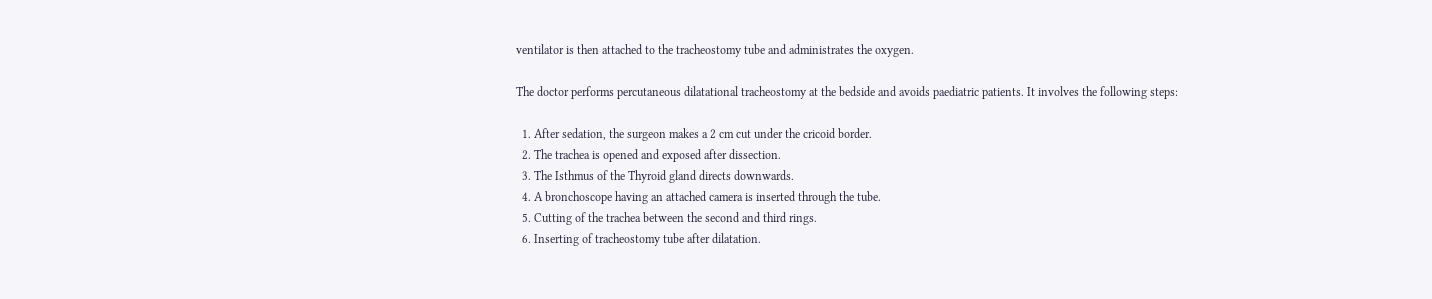ventilator is then attached to the tracheostomy tube and administrates the oxygen.

The doctor performs percutaneous dilatational tracheostomy at the bedside and avoids paediatric patients. It involves the following steps:

  1. After sedation, the surgeon makes a 2 cm cut under the cricoid border.
  2. The trachea is opened and exposed after dissection.
  3. The Isthmus of the Thyroid gland directs downwards.
  4. A bronchoscope having an attached camera is inserted through the tube.
  5. Cutting of the trachea between the second and third rings.
  6. Inserting of tracheostomy tube after dilatation.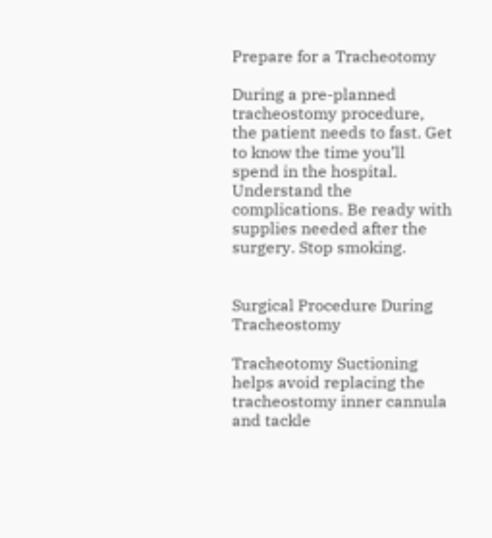Prepare for a Tracheotomy

During a pre-planned tracheostomy procedure, the patient needs to fast. Get to know the time you’ll spend in the hospital. Understand the complications. Be ready with supplies needed after the surgery. Stop smoking.


Surgical Procedure During Tracheostomy

Tracheotomy Suctioning helps avoid replacing the tracheostomy inner cannula and tackle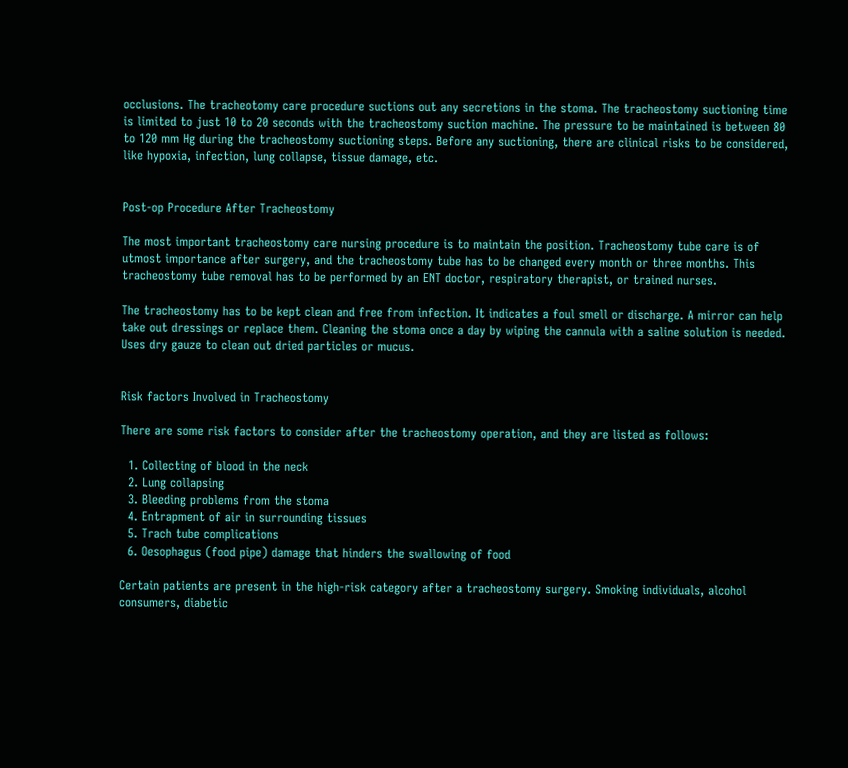occlusions. The tracheotomy care procedure suctions out any secretions in the stoma. The tracheostomy suctioning time is limited to just 10 to 20 seconds with the tracheostomy suction machine. The pressure to be maintained is between 80 to 120 mm Hg during the tracheostomy suctioning steps. Before any suctioning, there are clinical risks to be considered, like hypoxia, infection, lung collapse, tissue damage, etc.


Post-op Procedure After Tracheostomy

The most important tracheostomy care nursing procedure is to maintain the position. Tracheostomy tube care is of utmost importance after surgery, and the tracheostomy tube has to be changed every month or three months. This tracheostomy tube removal has to be performed by an ENT doctor, respiratory therapist, or trained nurses.

The tracheostomy has to be kept clean and free from infection. It indicates a foul smell or discharge. A mirror can help take out dressings or replace them. Cleaning the stoma once a day by wiping the cannula with a saline solution is needed. Uses dry gauze to clean out dried particles or mucus.


Risk factors Involved in Tracheostomy

There are some risk factors to consider after the tracheostomy operation, and they are listed as follows:

  1. Collecting of blood in the neck
  2. Lung collapsing
  3. Bleeding problems from the stoma
  4. Entrapment of air in surrounding tissues
  5. Trach tube complications
  6. Oesophagus (food pipe) damage that hinders the swallowing of food

Certain patients are present in the high-risk category after a tracheostomy surgery. Smoking individuals, alcohol consumers, diabetic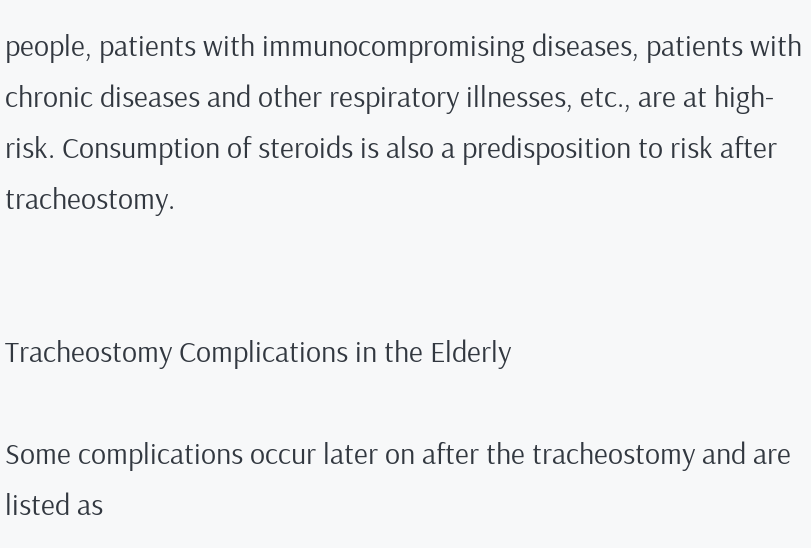people, patients with immunocompromising diseases, patients with chronic diseases and other respiratory illnesses, etc., are at high-risk. Consumption of steroids is also a predisposition to risk after tracheostomy.


Tracheostomy Complications in the Elderly

Some complications occur later on after the tracheostomy and are listed as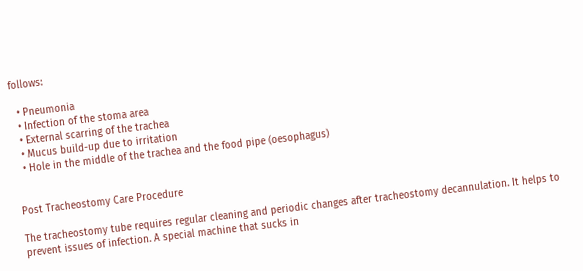follows:

  • Pneumonia
  • Infection of the stoma area
  • External scarring of the trachea
  • Mucus build-up due to irritation
  • Hole in the middle of the trachea and the food pipe (oesophagus)


Post Tracheostomy Care Procedure

The tracheostomy tube requires regular cleaning and periodic changes after tracheostomy decannulation. It helps to prevent issues of infection. A special machine that sucks in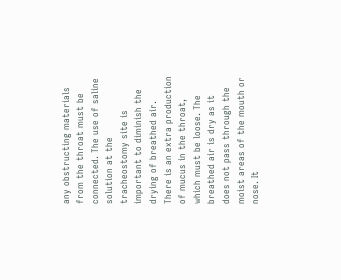any obstructing materials from the throat must be connected. The use of saline solution at the tracheostomy site is important to diminish the drying of breathed air. There is an extra production of mucus in the throat, which must be loose. The breathed air is dry as it does not pass through the moist areas of the mouth or nose. It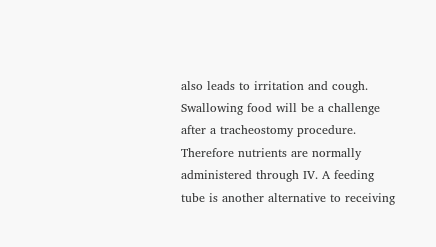also leads to irritation and cough. Swallowing food will be a challenge after a tracheostomy procedure. Therefore nutrients are normally administered through IV. A feeding tube is another alternative to receiving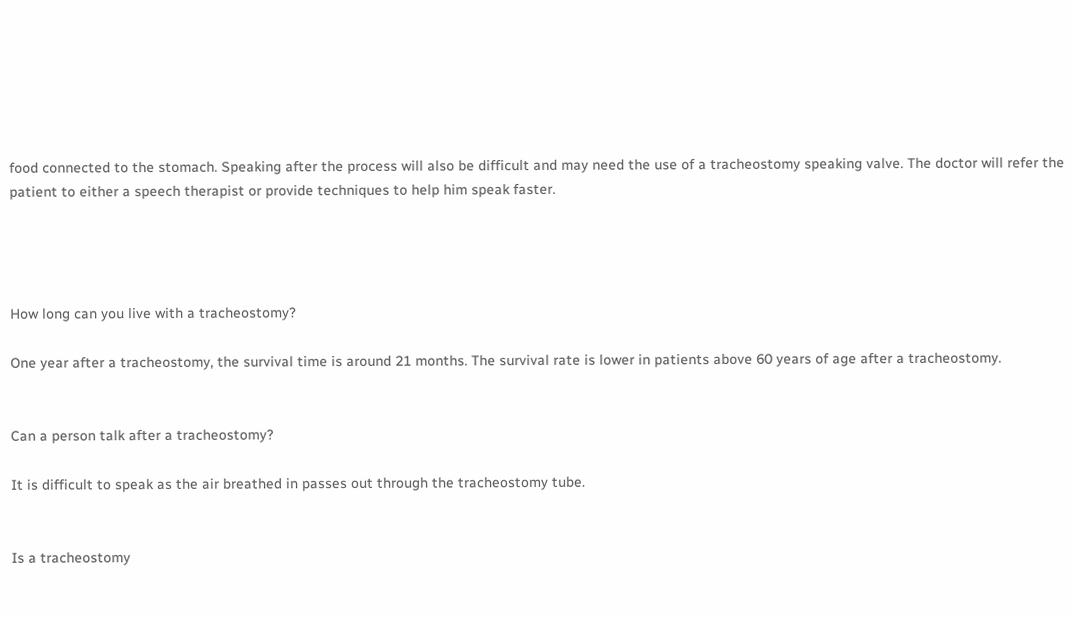food connected to the stomach. Speaking after the process will also be difficult and may need the use of a tracheostomy speaking valve. The doctor will refer the patient to either a speech therapist or provide techniques to help him speak faster.




How long can you live with a tracheostomy?

One year after a tracheostomy, the survival time is around 21 months. The survival rate is lower in patients above 60 years of age after a tracheostomy.


Can a person talk after a tracheostomy?

It is difficult to speak as the air breathed in passes out through the tracheostomy tube.


Is a tracheostomy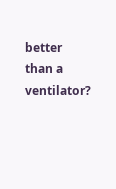better than a ventilator?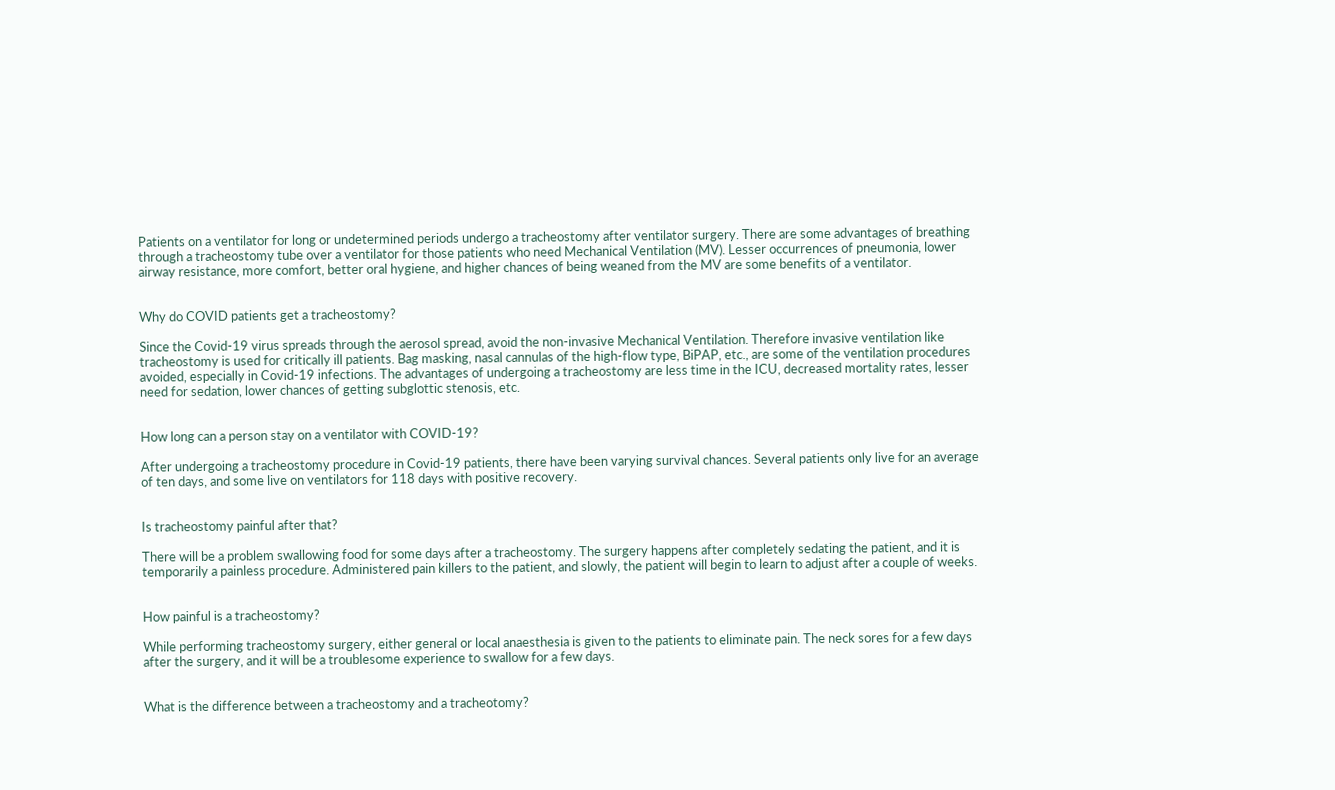Patients on a ventilator for long or undetermined periods undergo a tracheostomy after ventilator surgery. There are some advantages of breathing through a tracheostomy tube over a ventilator for those patients who need Mechanical Ventilation (MV). Lesser occurrences of pneumonia, lower airway resistance, more comfort, better oral hygiene, and higher chances of being weaned from the MV are some benefits of a ventilator.


Why do COVID patients get a tracheostomy?

Since the Covid-19 virus spreads through the aerosol spread, avoid the non-invasive Mechanical Ventilation. Therefore invasive ventilation like tracheostomy is used for critically ill patients. Bag masking, nasal cannulas of the high-flow type, BiPAP, etc., are some of the ventilation procedures avoided, especially in Covid-19 infections. The advantages of undergoing a tracheostomy are less time in the ICU, decreased mortality rates, lesser need for sedation, lower chances of getting subglottic stenosis, etc.


How long can a person stay on a ventilator with COVID-19?

After undergoing a tracheostomy procedure in Covid-19 patients, there have been varying survival chances. Several patients only live for an average of ten days, and some live on ventilators for 118 days with positive recovery.


Is tracheostomy painful after that?

There will be a problem swallowing food for some days after a tracheostomy. The surgery happens after completely sedating the patient, and it is temporarily a painless procedure. Administered pain killers to the patient, and slowly, the patient will begin to learn to adjust after a couple of weeks.


How painful is a tracheostomy?

While performing tracheostomy surgery, either general or local anaesthesia is given to the patients to eliminate pain. The neck sores for a few days after the surgery, and it will be a troublesome experience to swallow for a few days.


What is the difference between a tracheostomy and a tracheotomy?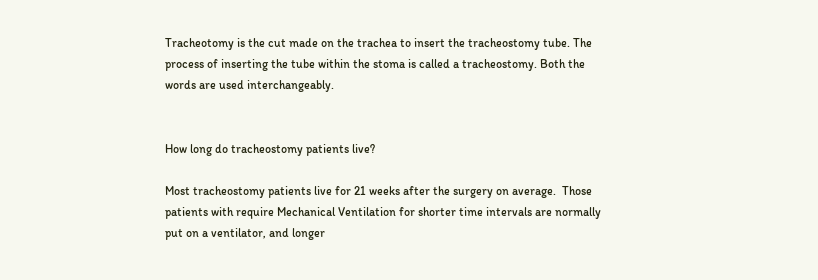Tracheotomy is the cut made on the trachea to insert the tracheostomy tube. The process of inserting the tube within the stoma is called a tracheostomy. Both the words are used interchangeably.


How long do tracheostomy patients live?

Most tracheostomy patients live for 21 weeks after the surgery on average.  Those patients with require Mechanical Ventilation for shorter time intervals are normally put on a ventilator, and longer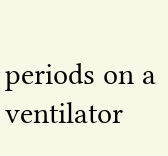periods on a ventilator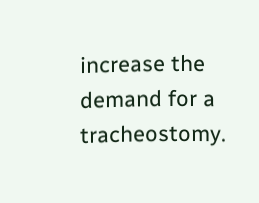increase the demand for a tracheostomy.